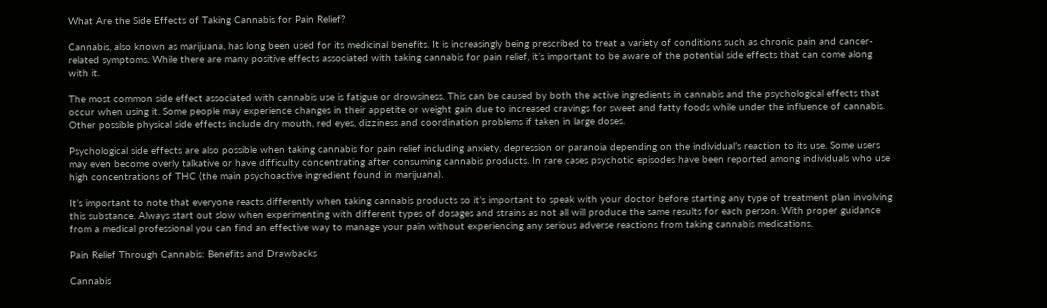What Are the Side Effects of Taking Cannabis for Pain Relief?

Cannabis, also known as marijuana, has long been used for its medicinal benefits. It is increasingly being prescribed to treat a variety of conditions such as chronic pain and cancer-related symptoms. While there are many positive effects associated with taking cannabis for pain relief, it’s important to be aware of the potential side effects that can come along with it.

The most common side effect associated with cannabis use is fatigue or drowsiness. This can be caused by both the active ingredients in cannabis and the psychological effects that occur when using it. Some people may experience changes in their appetite or weight gain due to increased cravings for sweet and fatty foods while under the influence of cannabis. Other possible physical side effects include dry mouth, red eyes, dizziness and coordination problems if taken in large doses.

Psychological side effects are also possible when taking cannabis for pain relief including anxiety, depression or paranoia depending on the individual’s reaction to its use. Some users may even become overly talkative or have difficulty concentrating after consuming cannabis products. In rare cases psychotic episodes have been reported among individuals who use high concentrations of THC (the main psychoactive ingredient found in marijuana).

It’s important to note that everyone reacts differently when taking cannabis products so it’s important to speak with your doctor before starting any type of treatment plan involving this substance. Always start out slow when experimenting with different types of dosages and strains as not all will produce the same results for each person. With proper guidance from a medical professional you can find an effective way to manage your pain without experiencing any serious adverse reactions from taking cannabis medications.

Pain Relief Through Cannabis: Benefits and Drawbacks

Cannabis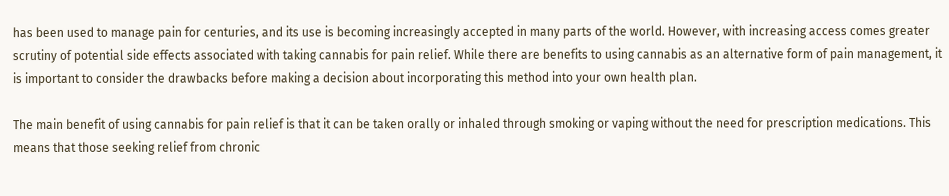has been used to manage pain for centuries, and its use is becoming increasingly accepted in many parts of the world. However, with increasing access comes greater scrutiny of potential side effects associated with taking cannabis for pain relief. While there are benefits to using cannabis as an alternative form of pain management, it is important to consider the drawbacks before making a decision about incorporating this method into your own health plan.

The main benefit of using cannabis for pain relief is that it can be taken orally or inhaled through smoking or vaping without the need for prescription medications. This means that those seeking relief from chronic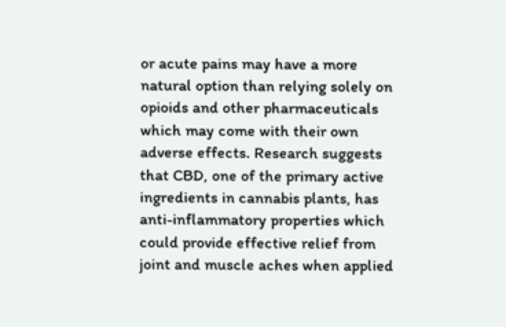or acute pains may have a more natural option than relying solely on opioids and other pharmaceuticals which may come with their own adverse effects. Research suggests that CBD, one of the primary active ingredients in cannabis plants, has anti-inflammatory properties which could provide effective relief from joint and muscle aches when applied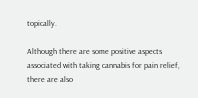topically.

Although there are some positive aspects associated with taking cannabis for pain relief, there are also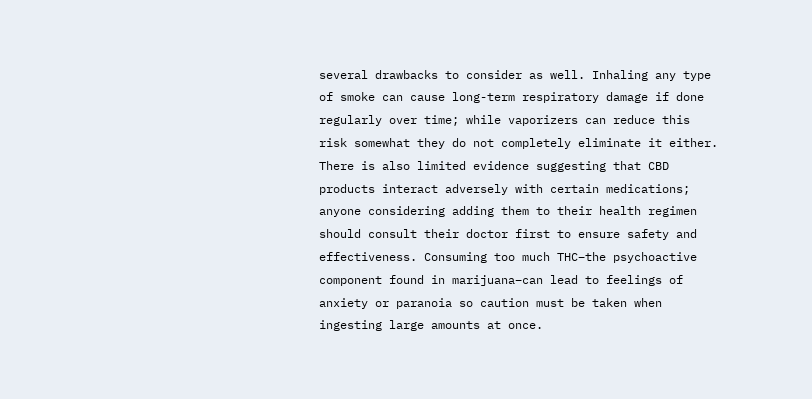several drawbacks to consider as well. Inhaling any type of smoke can cause long-term respiratory damage if done regularly over time; while vaporizers can reduce this risk somewhat they do not completely eliminate it either. There is also limited evidence suggesting that CBD products interact adversely with certain medications; anyone considering adding them to their health regimen should consult their doctor first to ensure safety and effectiveness. Consuming too much THC–the psychoactive component found in marijuana–can lead to feelings of anxiety or paranoia so caution must be taken when ingesting large amounts at once.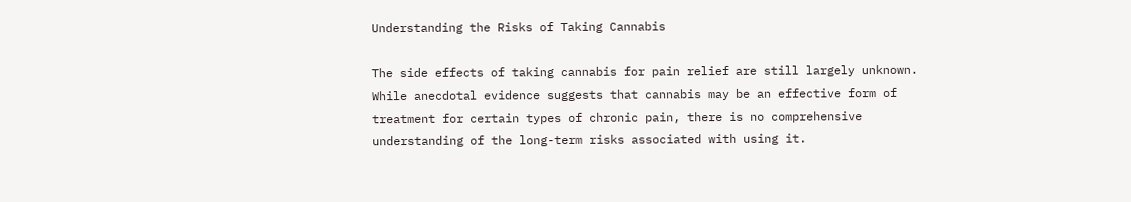Understanding the Risks of Taking Cannabis

The side effects of taking cannabis for pain relief are still largely unknown. While anecdotal evidence suggests that cannabis may be an effective form of treatment for certain types of chronic pain, there is no comprehensive understanding of the long-term risks associated with using it.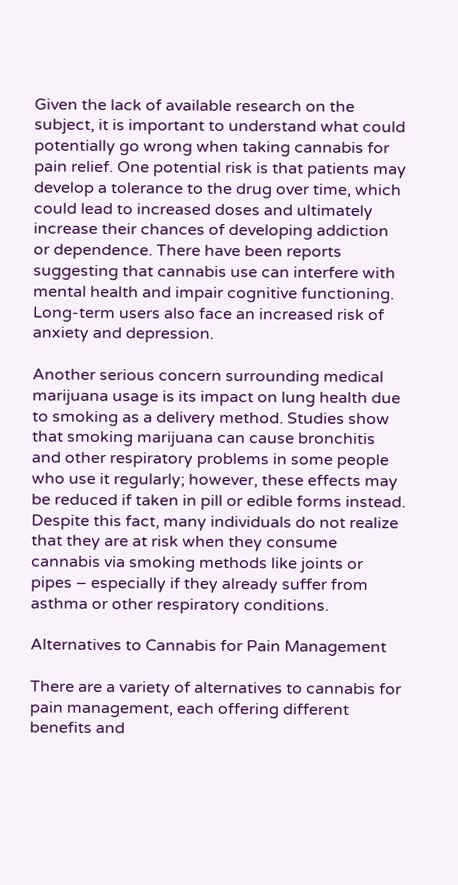Given the lack of available research on the subject, it is important to understand what could potentially go wrong when taking cannabis for pain relief. One potential risk is that patients may develop a tolerance to the drug over time, which could lead to increased doses and ultimately increase their chances of developing addiction or dependence. There have been reports suggesting that cannabis use can interfere with mental health and impair cognitive functioning. Long-term users also face an increased risk of anxiety and depression.

Another serious concern surrounding medical marijuana usage is its impact on lung health due to smoking as a delivery method. Studies show that smoking marijuana can cause bronchitis and other respiratory problems in some people who use it regularly; however, these effects may be reduced if taken in pill or edible forms instead. Despite this fact, many individuals do not realize that they are at risk when they consume cannabis via smoking methods like joints or pipes – especially if they already suffer from asthma or other respiratory conditions.

Alternatives to Cannabis for Pain Management

There are a variety of alternatives to cannabis for pain management, each offering different benefits and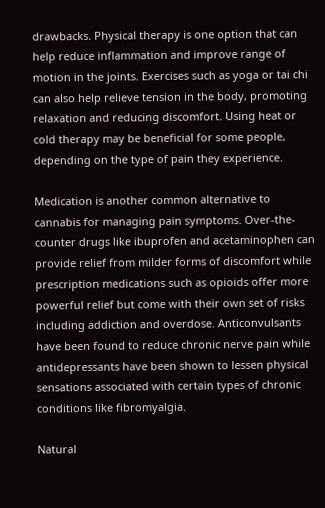drawbacks. Physical therapy is one option that can help reduce inflammation and improve range of motion in the joints. Exercises such as yoga or tai chi can also help relieve tension in the body, promoting relaxation and reducing discomfort. Using heat or cold therapy may be beneficial for some people, depending on the type of pain they experience.

Medication is another common alternative to cannabis for managing pain symptoms. Over-the-counter drugs like ibuprofen and acetaminophen can provide relief from milder forms of discomfort while prescription medications such as opioids offer more powerful relief but come with their own set of risks including addiction and overdose. Anticonvulsants have been found to reduce chronic nerve pain while antidepressants have been shown to lessen physical sensations associated with certain types of chronic conditions like fibromyalgia.

Natural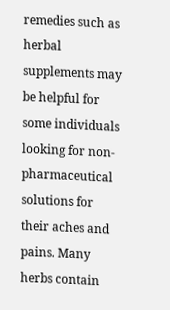remedies such as herbal supplements may be helpful for some individuals looking for non-pharmaceutical solutions for their aches and pains. Many herbs contain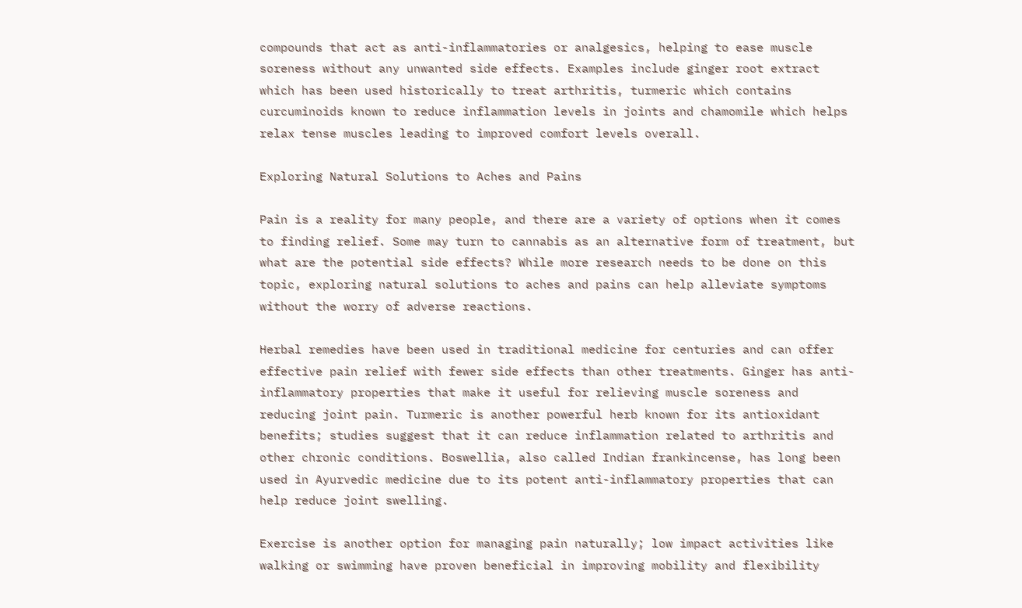compounds that act as anti-inflammatories or analgesics, helping to ease muscle soreness without any unwanted side effects. Examples include ginger root extract which has been used historically to treat arthritis, turmeric which contains curcuminoids known to reduce inflammation levels in joints and chamomile which helps relax tense muscles leading to improved comfort levels overall.

Exploring Natural Solutions to Aches and Pains

Pain is a reality for many people, and there are a variety of options when it comes to finding relief. Some may turn to cannabis as an alternative form of treatment, but what are the potential side effects? While more research needs to be done on this topic, exploring natural solutions to aches and pains can help alleviate symptoms without the worry of adverse reactions.

Herbal remedies have been used in traditional medicine for centuries and can offer effective pain relief with fewer side effects than other treatments. Ginger has anti-inflammatory properties that make it useful for relieving muscle soreness and reducing joint pain. Turmeric is another powerful herb known for its antioxidant benefits; studies suggest that it can reduce inflammation related to arthritis and other chronic conditions. Boswellia, also called Indian frankincense, has long been used in Ayurvedic medicine due to its potent anti-inflammatory properties that can help reduce joint swelling.

Exercise is another option for managing pain naturally; low impact activities like walking or swimming have proven beneficial in improving mobility and flexibility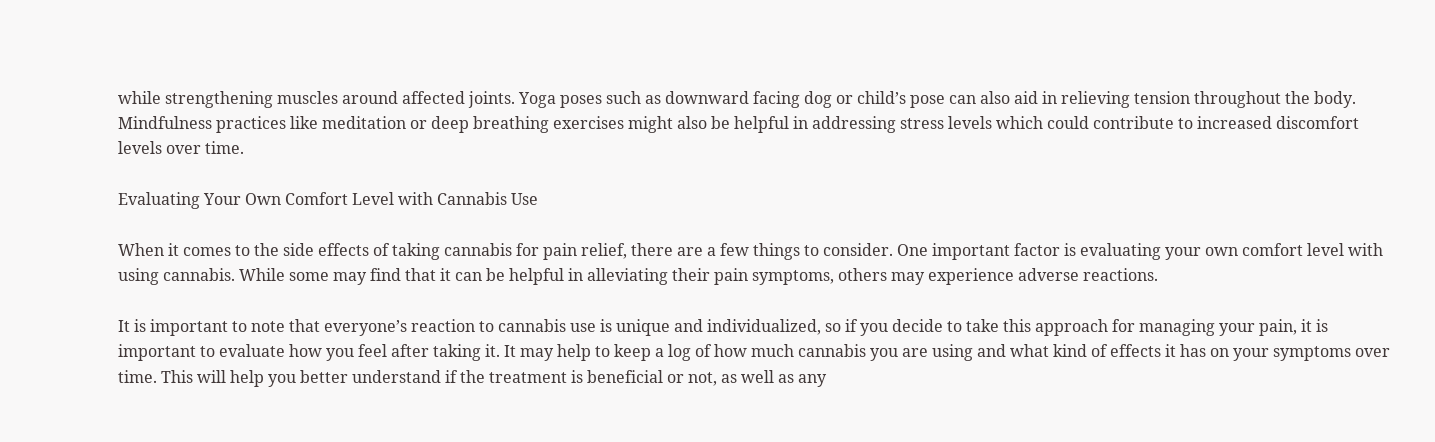while strengthening muscles around affected joints. Yoga poses such as downward facing dog or child’s pose can also aid in relieving tension throughout the body. Mindfulness practices like meditation or deep breathing exercises might also be helpful in addressing stress levels which could contribute to increased discomfort levels over time.

Evaluating Your Own Comfort Level with Cannabis Use

When it comes to the side effects of taking cannabis for pain relief, there are a few things to consider. One important factor is evaluating your own comfort level with using cannabis. While some may find that it can be helpful in alleviating their pain symptoms, others may experience adverse reactions.

It is important to note that everyone’s reaction to cannabis use is unique and individualized, so if you decide to take this approach for managing your pain, it is important to evaluate how you feel after taking it. It may help to keep a log of how much cannabis you are using and what kind of effects it has on your symptoms over time. This will help you better understand if the treatment is beneficial or not, as well as any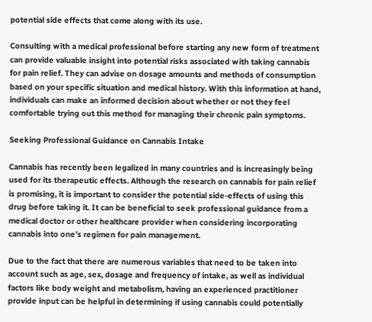potential side effects that come along with its use.

Consulting with a medical professional before starting any new form of treatment can provide valuable insight into potential risks associated with taking cannabis for pain relief. They can advise on dosage amounts and methods of consumption based on your specific situation and medical history. With this information at hand, individuals can make an informed decision about whether or not they feel comfortable trying out this method for managing their chronic pain symptoms.

Seeking Professional Guidance on Cannabis Intake

Cannabis has recently been legalized in many countries and is increasingly being used for its therapeutic effects. Although the research on cannabis for pain relief is promising, it is important to consider the potential side-effects of using this drug before taking it. It can be beneficial to seek professional guidance from a medical doctor or other healthcare provider when considering incorporating cannabis into one’s regimen for pain management.

Due to the fact that there are numerous variables that need to be taken into account such as age, sex, dosage and frequency of intake, as well as individual factors like body weight and metabolism, having an experienced practitioner provide input can be helpful in determining if using cannabis could potentially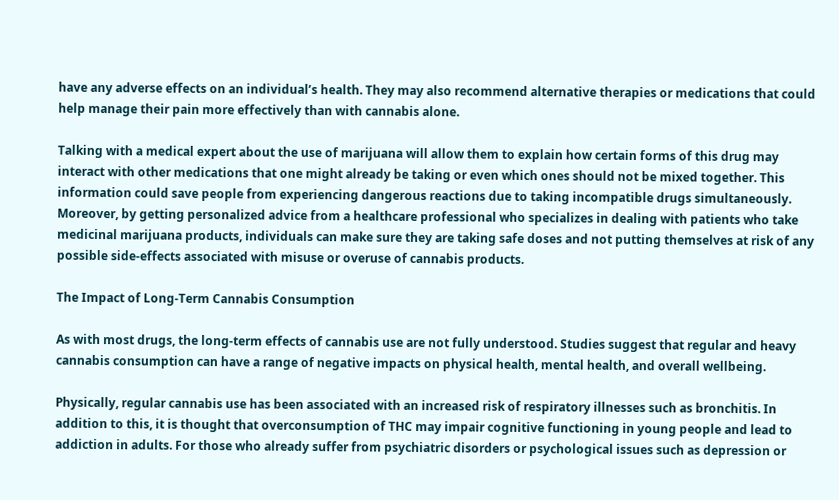have any adverse effects on an individual’s health. They may also recommend alternative therapies or medications that could help manage their pain more effectively than with cannabis alone.

Talking with a medical expert about the use of marijuana will allow them to explain how certain forms of this drug may interact with other medications that one might already be taking or even which ones should not be mixed together. This information could save people from experiencing dangerous reactions due to taking incompatible drugs simultaneously. Moreover, by getting personalized advice from a healthcare professional who specializes in dealing with patients who take medicinal marijuana products, individuals can make sure they are taking safe doses and not putting themselves at risk of any possible side-effects associated with misuse or overuse of cannabis products.

The Impact of Long-Term Cannabis Consumption

As with most drugs, the long-term effects of cannabis use are not fully understood. Studies suggest that regular and heavy cannabis consumption can have a range of negative impacts on physical health, mental health, and overall wellbeing.

Physically, regular cannabis use has been associated with an increased risk of respiratory illnesses such as bronchitis. In addition to this, it is thought that overconsumption of THC may impair cognitive functioning in young people and lead to addiction in adults. For those who already suffer from psychiatric disorders or psychological issues such as depression or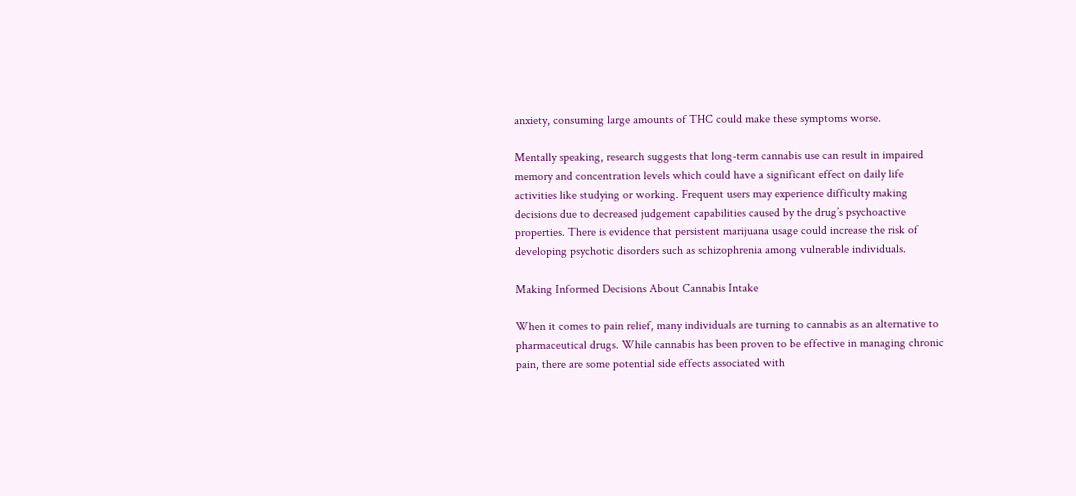anxiety, consuming large amounts of THC could make these symptoms worse.

Mentally speaking, research suggests that long-term cannabis use can result in impaired memory and concentration levels which could have a significant effect on daily life activities like studying or working. Frequent users may experience difficulty making decisions due to decreased judgement capabilities caused by the drug’s psychoactive properties. There is evidence that persistent marijuana usage could increase the risk of developing psychotic disorders such as schizophrenia among vulnerable individuals.

Making Informed Decisions About Cannabis Intake

When it comes to pain relief, many individuals are turning to cannabis as an alternative to pharmaceutical drugs. While cannabis has been proven to be effective in managing chronic pain, there are some potential side effects associated with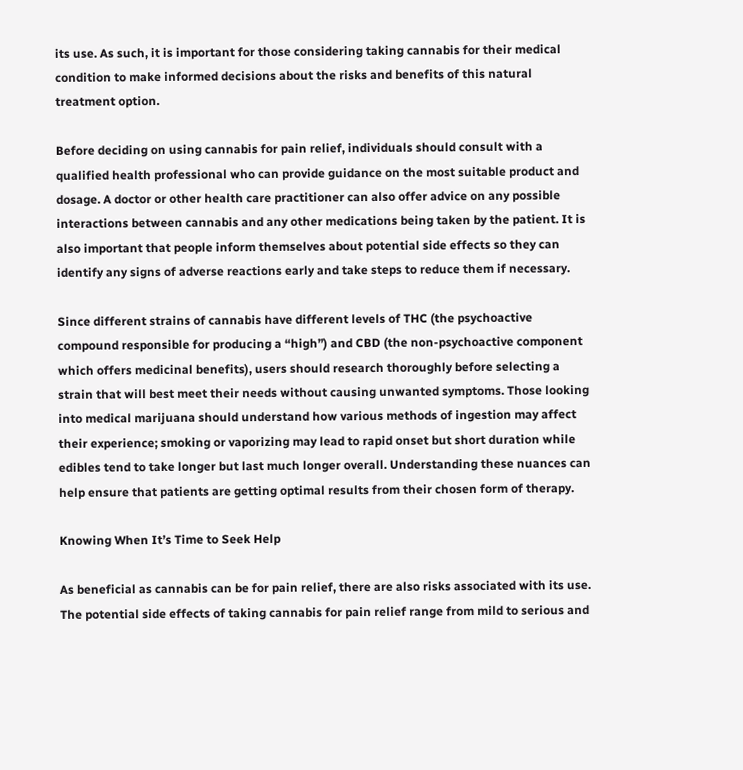its use. As such, it is important for those considering taking cannabis for their medical condition to make informed decisions about the risks and benefits of this natural treatment option.

Before deciding on using cannabis for pain relief, individuals should consult with a qualified health professional who can provide guidance on the most suitable product and dosage. A doctor or other health care practitioner can also offer advice on any possible interactions between cannabis and any other medications being taken by the patient. It is also important that people inform themselves about potential side effects so they can identify any signs of adverse reactions early and take steps to reduce them if necessary.

Since different strains of cannabis have different levels of THC (the psychoactive compound responsible for producing a “high”) and CBD (the non-psychoactive component which offers medicinal benefits), users should research thoroughly before selecting a strain that will best meet their needs without causing unwanted symptoms. Those looking into medical marijuana should understand how various methods of ingestion may affect their experience; smoking or vaporizing may lead to rapid onset but short duration while edibles tend to take longer but last much longer overall. Understanding these nuances can help ensure that patients are getting optimal results from their chosen form of therapy.

Knowing When It’s Time to Seek Help

As beneficial as cannabis can be for pain relief, there are also risks associated with its use. The potential side effects of taking cannabis for pain relief range from mild to serious and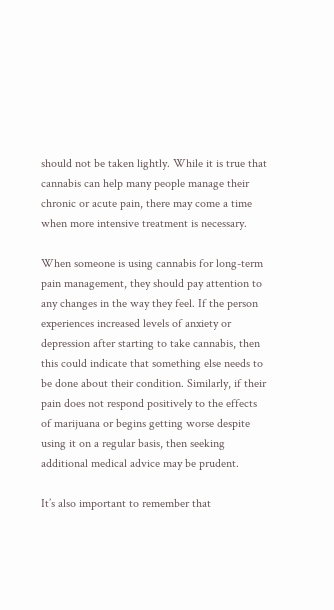should not be taken lightly. While it is true that cannabis can help many people manage their chronic or acute pain, there may come a time when more intensive treatment is necessary.

When someone is using cannabis for long-term pain management, they should pay attention to any changes in the way they feel. If the person experiences increased levels of anxiety or depression after starting to take cannabis, then this could indicate that something else needs to be done about their condition. Similarly, if their pain does not respond positively to the effects of marijuana or begins getting worse despite using it on a regular basis, then seeking additional medical advice may be prudent.

It’s also important to remember that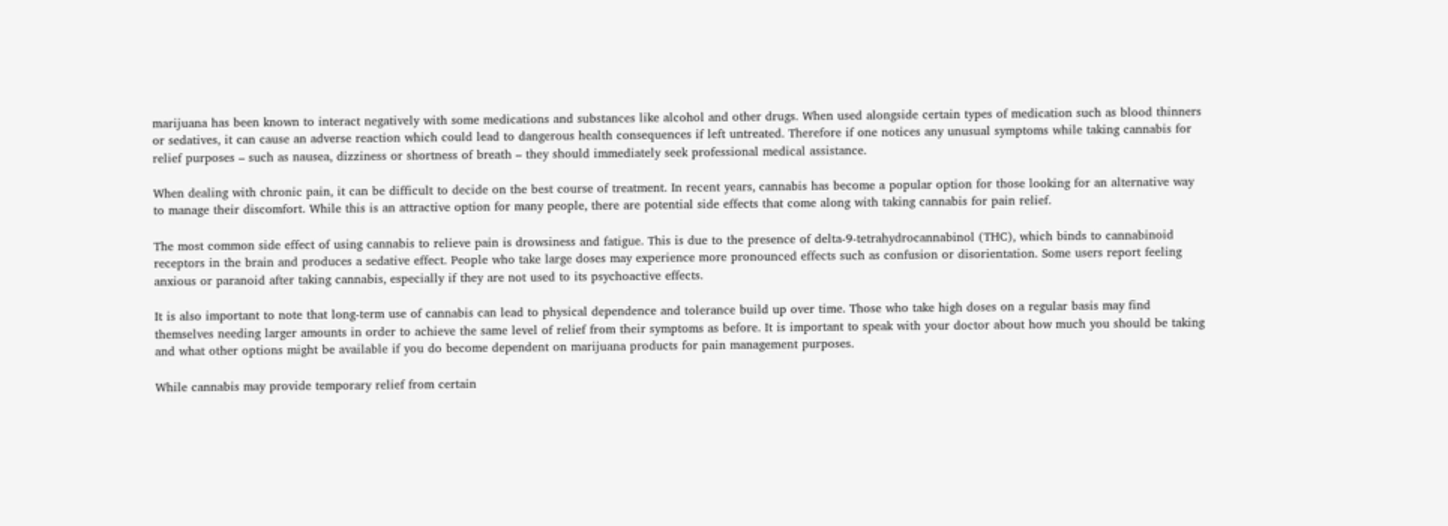marijuana has been known to interact negatively with some medications and substances like alcohol and other drugs. When used alongside certain types of medication such as blood thinners or sedatives, it can cause an adverse reaction which could lead to dangerous health consequences if left untreated. Therefore if one notices any unusual symptoms while taking cannabis for relief purposes – such as nausea, dizziness or shortness of breath – they should immediately seek professional medical assistance.

When dealing with chronic pain, it can be difficult to decide on the best course of treatment. In recent years, cannabis has become a popular option for those looking for an alternative way to manage their discomfort. While this is an attractive option for many people, there are potential side effects that come along with taking cannabis for pain relief.

The most common side effect of using cannabis to relieve pain is drowsiness and fatigue. This is due to the presence of delta-9-tetrahydrocannabinol (THC), which binds to cannabinoid receptors in the brain and produces a sedative effect. People who take large doses may experience more pronounced effects such as confusion or disorientation. Some users report feeling anxious or paranoid after taking cannabis, especially if they are not used to its psychoactive effects.

It is also important to note that long-term use of cannabis can lead to physical dependence and tolerance build up over time. Those who take high doses on a regular basis may find themselves needing larger amounts in order to achieve the same level of relief from their symptoms as before. It is important to speak with your doctor about how much you should be taking and what other options might be available if you do become dependent on marijuana products for pain management purposes.

While cannabis may provide temporary relief from certain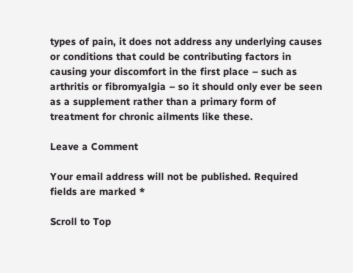types of pain, it does not address any underlying causes or conditions that could be contributing factors in causing your discomfort in the first place – such as arthritis or fibromyalgia – so it should only ever be seen as a supplement rather than a primary form of treatment for chronic ailments like these.

Leave a Comment

Your email address will not be published. Required fields are marked *

Scroll to Top